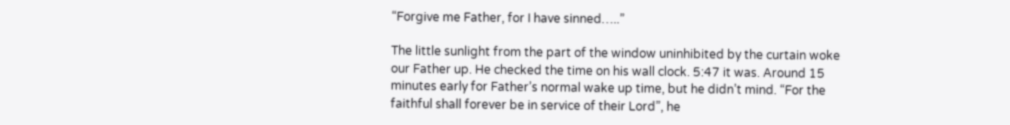“Forgive me Father, for I have sinned…..”

The little sunlight from the part of the window uninhibited by the curtain woke our Father up. He checked the time on his wall clock. 5:47 it was. Around 15 minutes early for Father’s normal wake up time, but he didn’t mind. “For the faithful shall forever be in service of their Lord”, he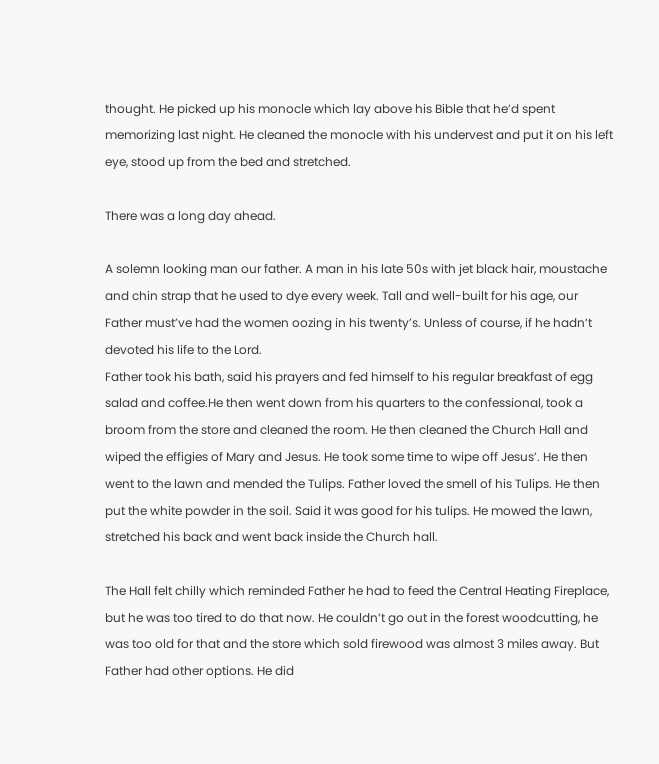thought. He picked up his monocle which lay above his Bible that he’d spent memorizing last night. He cleaned the monocle with his undervest and put it on his left eye, stood up from the bed and stretched.

There was a long day ahead.

A solemn looking man our father. A man in his late 50s with jet black hair, moustache and chin strap that he used to dye every week. Tall and well-built for his age, our Father must’ve had the women oozing in his twenty’s. Unless of course, if he hadn’t devoted his life to the Lord.
Father took his bath, said his prayers and fed himself to his regular breakfast of egg salad and coffee.He then went down from his quarters to the confessional, took a broom from the store and cleaned the room. He then cleaned the Church Hall and wiped the effigies of Mary and Jesus. He took some time to wipe off Jesus’. He then went to the lawn and mended the Tulips. Father loved the smell of his Tulips. He then put the white powder in the soil. Said it was good for his tulips. He mowed the lawn, stretched his back and went back inside the Church hall.

The Hall felt chilly which reminded Father he had to feed the Central Heating Fireplace, but he was too tired to do that now. He couldn’t go out in the forest woodcutting, he was too old for that and the store which sold firewood was almost 3 miles away. But Father had other options. He did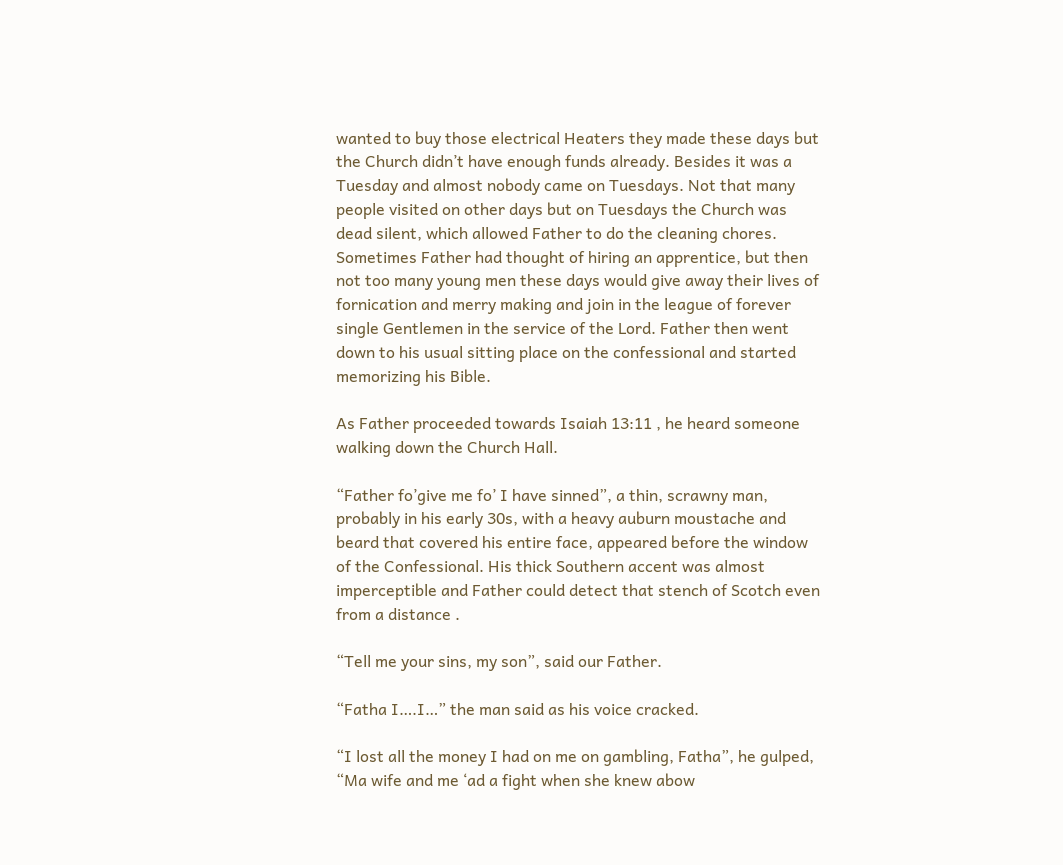wanted to buy those electrical Heaters they made these days but the Church didn’t have enough funds already. Besides it was a Tuesday and almost nobody came on Tuesdays. Not that many people visited on other days but on Tuesdays the Church was dead silent, which allowed Father to do the cleaning chores.
Sometimes Father had thought of hiring an apprentice, but then not too many young men these days would give away their lives of fornication and merry making and join in the league of forever single Gentlemen in the service of the Lord. Father then went down to his usual sitting place on the confessional and started memorizing his Bible.

As Father proceeded towards Isaiah 13:11 , he heard someone walking down the Church Hall.

“Father fo’give me fo’ I have sinned”, a thin, scrawny man, probably in his early 30s, with a heavy auburn moustache and beard that covered his entire face, appeared before the window of the Confessional. His thick Southern accent was almost imperceptible and Father could detect that stench of Scotch even from a distance .

“Tell me your sins, my son”, said our Father.

“Fatha I….I…” the man said as his voice cracked.

“I lost all the money I had on me on gambling, Fatha”, he gulped, “Ma wife and me ‘ad a fight when she knew abow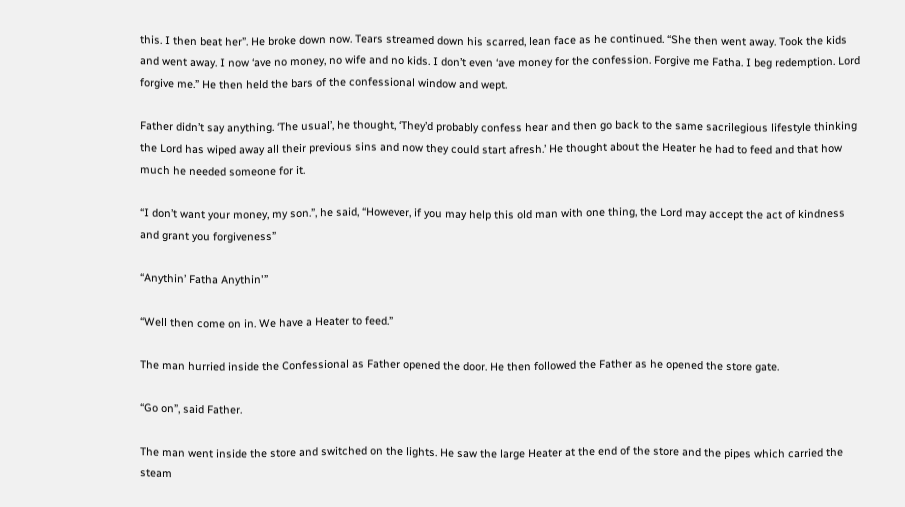this. I then beat her”. He broke down now. Tears streamed down his scarred, lean face as he continued. “She then went away. Took the kids and went away. I now ‘ave no money, no wife and no kids. I don’t even ‘ave money for the confession. Forgive me Fatha. I beg redemption. Lord forgive me.” He then held the bars of the confessional window and wept.

Father didn’t say anything. ‘The usual’, he thought, ‘They’d probably confess hear and then go back to the same sacrilegious lifestyle thinking the Lord has wiped away all their previous sins and now they could start afresh.’ He thought about the Heater he had to feed and that how much he needed someone for it.

“I don’t want your money, my son.”, he said, “However, if you may help this old man with one thing, the Lord may accept the act of kindness and grant you forgiveness”

“Anythin’ Fatha Anythin'”

“Well then come on in. We have a Heater to feed.”

The man hurried inside the Confessional as Father opened the door. He then followed the Father as he opened the store gate.

“Go on”, said Father.

The man went inside the store and switched on the lights. He saw the large Heater at the end of the store and the pipes which carried the steam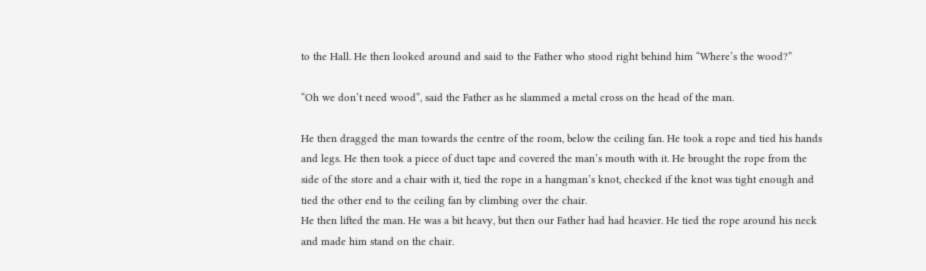to the Hall. He then looked around and said to the Father who stood right behind him “Where’s the wood?”

“Oh we don’t need wood”, said the Father as he slammed a metal cross on the head of the man.

He then dragged the man towards the centre of the room, below the ceiling fan. He took a rope and tied his hands and legs. He then took a piece of duct tape and covered the man’s mouth with it. He brought the rope from the side of the store and a chair with it, tied the rope in a hangman’s knot, checked if the knot was tight enough and tied the other end to the ceiling fan by climbing over the chair.
He then lifted the man. He was a bit heavy, but then our Father had had heavier. He tied the rope around his neck and made him stand on the chair.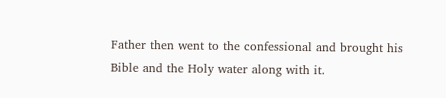Father then went to the confessional and brought his Bible and the Holy water along with it.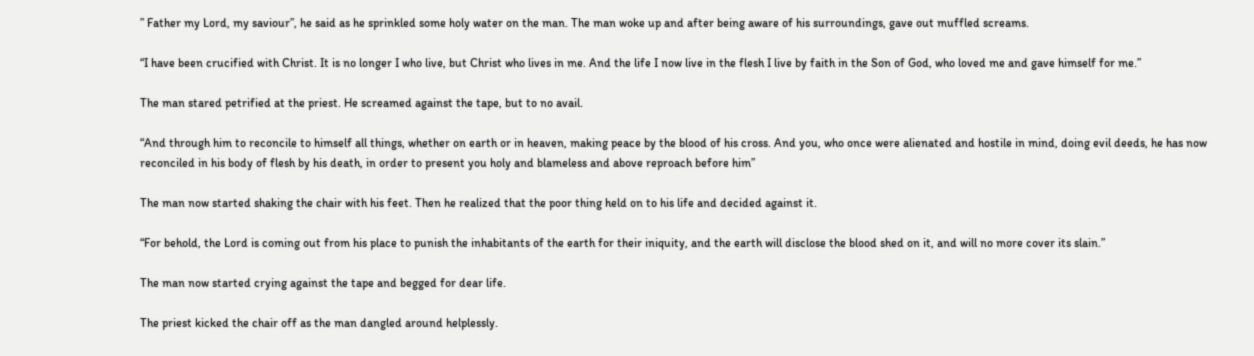” Father my Lord, my saviour”, he said as he sprinkled some holy water on the man. The man woke up and after being aware of his surroundings, gave out muffled screams.

“I have been crucified with Christ. It is no longer I who live, but Christ who lives in me. And the life I now live in the flesh I live by faith in the Son of God, who loved me and gave himself for me.”

The man stared petrified at the priest. He screamed against the tape, but to no avail.

“And through him to reconcile to himself all things, whether on earth or in heaven, making peace by the blood of his cross. And you, who once were alienated and hostile in mind, doing evil deeds, he has now reconciled in his body of flesh by his death, in order to present you holy and blameless and above reproach before him”

The man now started shaking the chair with his feet. Then he realized that the poor thing held on to his life and decided against it.

“For behold, the Lord is coming out from his place to punish the inhabitants of the earth for their iniquity, and the earth will disclose the blood shed on it, and will no more cover its slain.”

The man now started crying against the tape and begged for dear life.

The priest kicked the chair off as the man dangled around helplessly.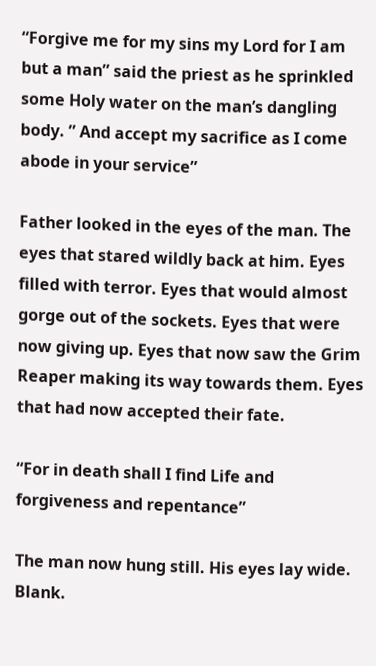“Forgive me for my sins my Lord for I am but a man” said the priest as he sprinkled some Holy water on the man’s dangling body. ” And accept my sacrifice as I come abode in your service”

Father looked in the eyes of the man. The eyes that stared wildly back at him. Eyes filled with terror. Eyes that would almost gorge out of the sockets. Eyes that were now giving up. Eyes that now saw the Grim Reaper making its way towards them. Eyes that had now accepted their fate.

“For in death shall I find Life and forgiveness and repentance”

The man now hung still. His eyes lay wide. Blank.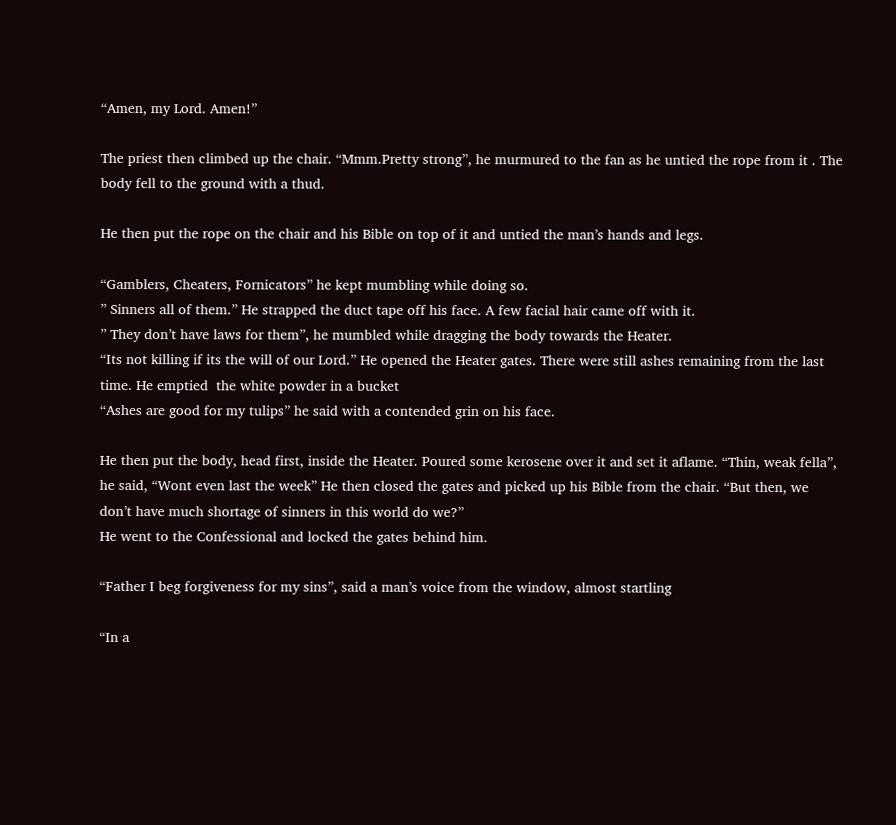“Amen, my Lord. Amen!”

The priest then climbed up the chair. “Mmm.Pretty strong”, he murmured to the fan as he untied the rope from it . The body fell to the ground with a thud.

He then put the rope on the chair and his Bible on top of it and untied the man’s hands and legs.

“Gamblers, Cheaters, Fornicators” he kept mumbling while doing so.
” Sinners all of them.” He strapped the duct tape off his face. A few facial hair came off with it.
” They don’t have laws for them”, he mumbled while dragging the body towards the Heater.
“Its not killing if its the will of our Lord.” He opened the Heater gates. There were still ashes remaining from the last time. He emptied  the white powder in a bucket
“Ashes are good for my tulips” he said with a contended grin on his face.

He then put the body, head first, inside the Heater. Poured some kerosene over it and set it aflame. “Thin, weak fella”, he said, “Wont even last the week” He then closed the gates and picked up his Bible from the chair. “But then, we don’t have much shortage of sinners in this world do we?”
He went to the Confessional and locked the gates behind him.

“Father I beg forgiveness for my sins”, said a man’s voice from the window, almost startling

“In a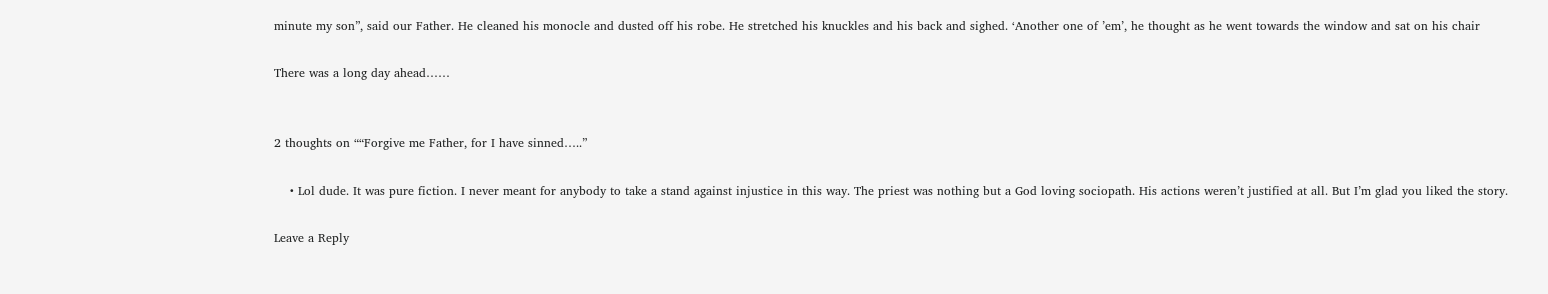minute my son”, said our Father. He cleaned his monocle and dusted off his robe. He stretched his knuckles and his back and sighed. ‘Another one of ’em’, he thought as he went towards the window and sat on his chair

There was a long day ahead……


2 thoughts on ““Forgive me Father, for I have sinned…..”

    • Lol dude. It was pure fiction. I never meant for anybody to take a stand against injustice in this way. The priest was nothing but a God loving sociopath. His actions weren’t justified at all. But I’m glad you liked the story.

Leave a Reply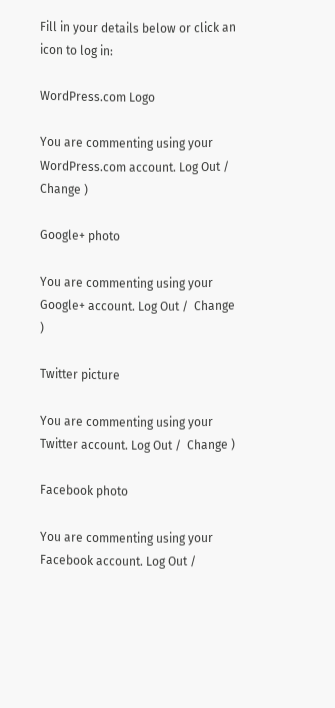Fill in your details below or click an icon to log in:

WordPress.com Logo

You are commenting using your WordPress.com account. Log Out /  Change )

Google+ photo

You are commenting using your Google+ account. Log Out /  Change )

Twitter picture

You are commenting using your Twitter account. Log Out /  Change )

Facebook photo

You are commenting using your Facebook account. Log Out /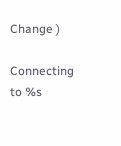Change )

Connecting to %s